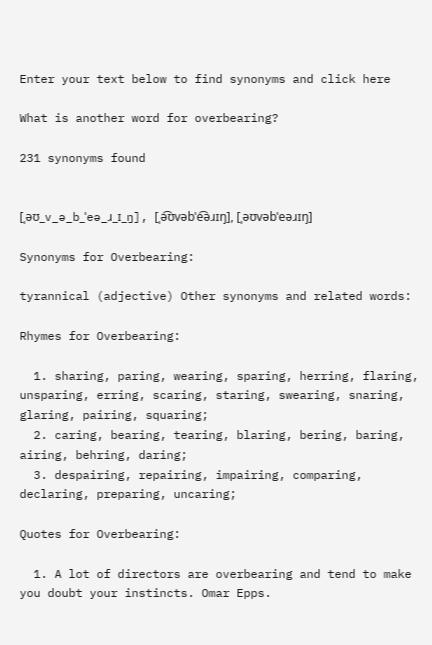Enter your text below to find synonyms and click here

What is another word for overbearing?

231 synonyms found


[ˌəʊ_v_ə_b_ˈeə_ɹ_ɪ_ŋ], [ˌə͡ʊvəbˈe͡əɹɪŋ], [ˌəʊvəbˈeəɹɪŋ]

Synonyms for Overbearing:

tyrannical (adjective) Other synonyms and related words:

Rhymes for Overbearing:

  1. sharing, paring, wearing, sparing, herring, flaring, unsparing, erring, scaring, staring, swearing, snaring, glaring, pairing, squaring;
  2. caring, bearing, tearing, blaring, bering, baring, airing, behring, daring;
  3. despairing, repairing, impairing, comparing, declaring, preparing, uncaring;

Quotes for Overbearing:

  1. A lot of directors are overbearing and tend to make you doubt your instincts. Omar Epps.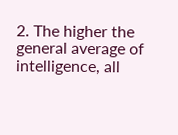2. The higher the general average of intelligence, all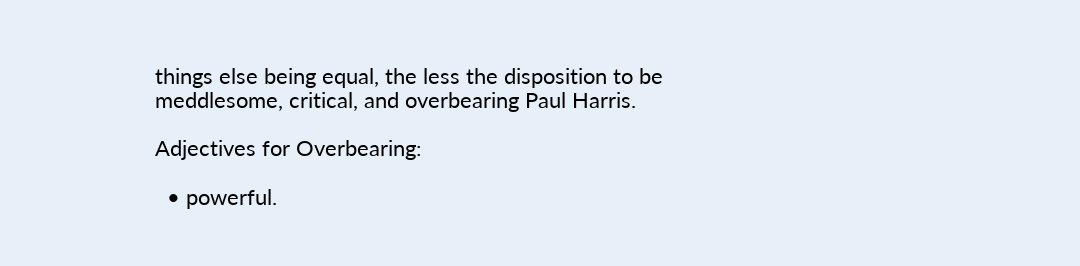things else being equal, the less the disposition to be meddlesome, critical, and overbearing Paul Harris.

Adjectives for Overbearing:

  • powerful.